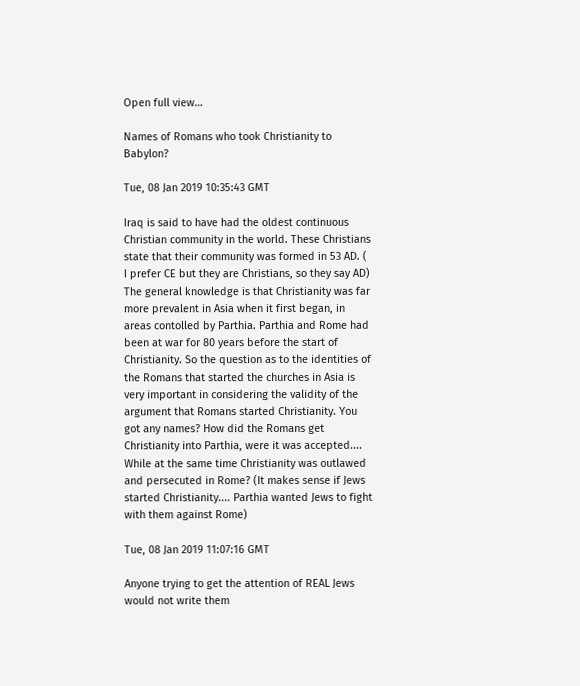Open full view…

Names of Romans who took Christianity to Babylon?

Tue, 08 Jan 2019 10:35:43 GMT

Iraq is said to have had the oldest continuous Christian community in the world. These Christians state that their community was formed in 53 AD. ( I prefer CE but they are Christians, so they say AD) The general knowledge is that Christianity was far more prevalent in Asia when it first began, in areas contolled by Parthia. Parthia and Rome had been at war for 80 years before the start of Christianity. So the question as to the identities of the Romans that started the churches in Asia is very important in considering the validity of the argument that Romans started Christianity. You got any names? How did the Romans get Christianity into Parthia, were it was accepted.... While at the same time Christianity was outlawed and persecuted in Rome? (It makes sense if Jews started Christianity.... Parthia wanted Jews to fight with them against Rome)

Tue, 08 Jan 2019 11:07:16 GMT

Anyone trying to get the attention of REAL Jews would not write them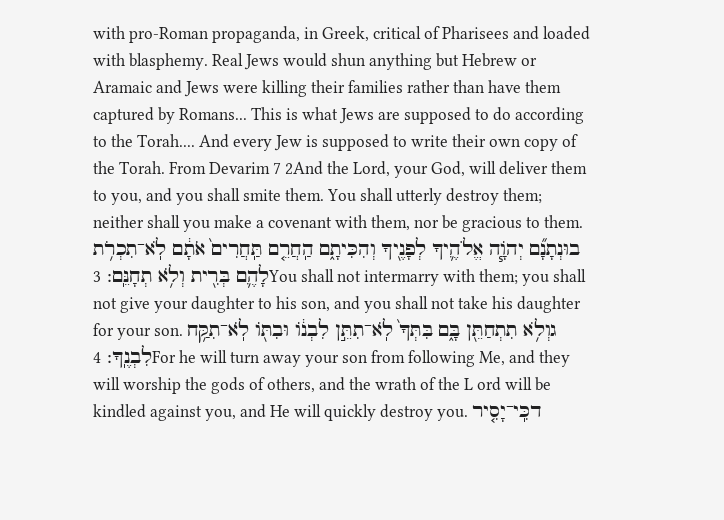with pro-Roman propaganda, in Greek, critical of Pharisees and loaded with blasphemy. Real Jews would shun anything but Hebrew or Aramaic and Jews were killing their families rather than have them captured by Romans... This is what Jews are supposed to do according to the Torah.... And every Jew is supposed to write their own copy of the Torah. From Devarim 7 2And the Lord, your God, will deliver them to you, and you shall smite them. You shall utterly destroy them; neither shall you make a covenant with them, nor be gracious to them. בוּנְתָנָ֞ם יְהֹוָ֧ה אֱלֹהֶ֛יךָ לְפָנֶ֖יךָ וְהִכִּיתָ֑ם הַֽחֲרֵ֤ם תַּֽחֲרִים֙ אֹתָ֔ם לֹֽא־תִכְרֹ֥ת לָהֶ֛ם בְּרִ֖ית וְלֹ֥א תְחָנֵּֽם: 3You shall not intermarry with them; you shall not give your daughter to his son, and you shall not take his daughter for your son. גוְלֹ֥א תִתְחַתֵּ֖ן בָּ֑ם בִּתְּךָ֙ לֹֽא־תִתֵּ֣ן לִבְנ֔וֹ וּבִתּ֖וֹ לֹֽא־תִקַּ֥ח לִבְנֶֽךָ: 4For he will turn away your son from following Me, and they will worship the gods of others, and the wrath of the L ord will be kindled against you, and He will quickly destroy you. דכִּֽי־יָסִ֤יר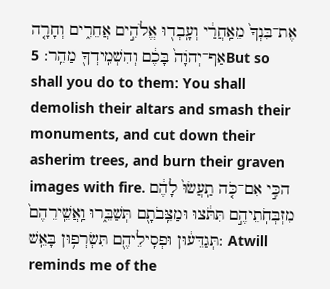אֶת־בִּנְךָ֙ מֵאַֽחֲרַ֔י וְעָֽבְד֖וּ אֱלֹהִ֣ים אֲחֵרִ֑ים וְחָרָ֤ה אַף־יְהֹוָה֙ בָּכֶ֔ם וְהִשְׁמִֽידְךָ֖ מַהֵֽר: 5But so shall you do to them: You shall demolish their altars and smash their monuments, and cut down their asherim trees, and burn their graven images with fire. הכִּ֣י אִם־כֹּ֤ה תַֽעֲשׂוּ֙ לָהֶ֔ם מִזְבְּחֹֽתֵיהֶ֣ם תִּתֹּ֔צוּ וּמַצֵּֽבֹתָ֖ם תְּשַׁבֵּ֑רוּ וַֽאֲשֵֽׁירֵהֶם֙ תְּגַדֵּע֔וּן וּפְסִֽילֵיהֶ֖ם תִּשְׂרְפ֥וּן בָּאֵֽשׁ: Atwill reminds me of the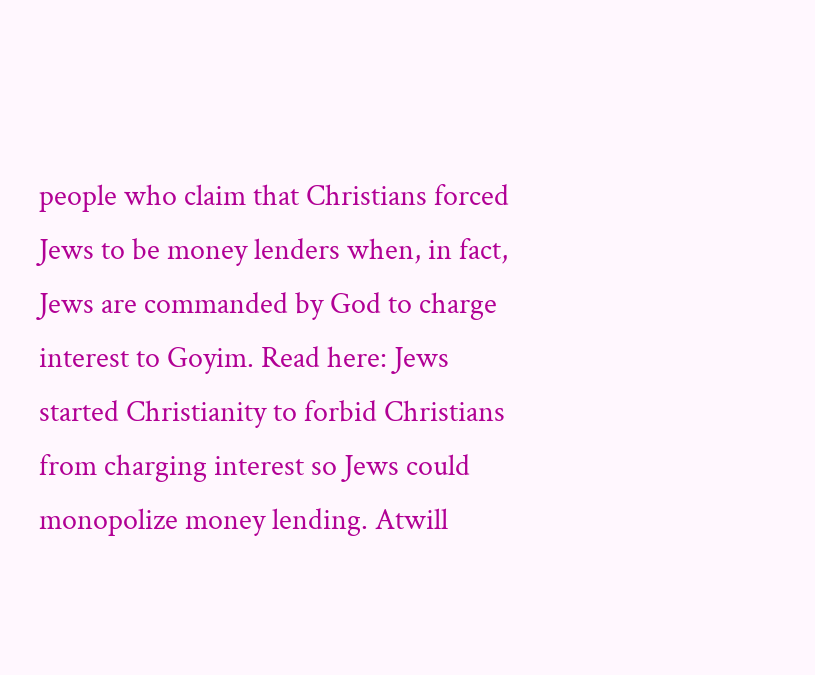people who claim that Christians forced Jews to be money lenders when, in fact, Jews are commanded by God to charge interest to Goyim. Read here: Jews started Christianity to forbid Christians from charging interest so Jews could monopolize money lending. Atwill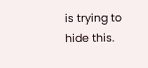is trying to hide this.